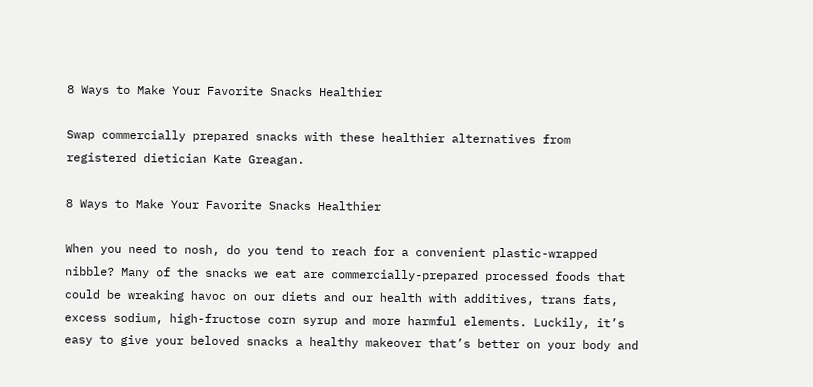8 Ways to Make Your Favorite Snacks Healthier

Swap commercially prepared snacks with these healthier alternatives from registered dietician Kate Greagan.

8 Ways to Make Your Favorite Snacks Healthier

When you need to nosh, do you tend to reach for a convenient plastic-wrapped nibble? Many of the snacks we eat are commercially-prepared processed foods that could be wreaking havoc on our diets and our health with additives, trans fats, excess sodium, high-fructose corn syrup and more harmful elements. Luckily, it’s easy to give your beloved snacks a healthy makeover that’s better on your body and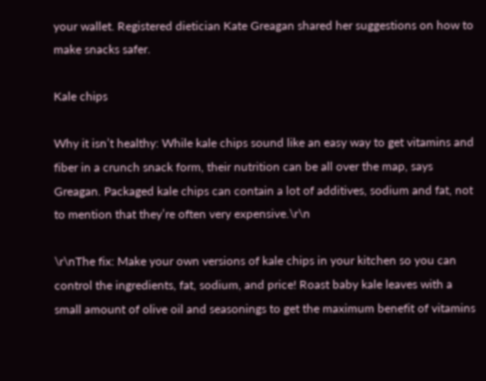your wallet. Registered dietician Kate Greagan shared her suggestions on how to make snacks safer.

Kale chips

Why it isn’t healthy: While kale chips sound like an easy way to get vitamins and fiber in a crunch snack form, their nutrition can be all over the map, says Greagan. Packaged kale chips can contain a lot of additives, sodium and fat, not to mention that they’re often very expensive.\r\n

\r\nThe fix: Make your own versions of kale chips in your kitchen so you can control the ingredients, fat, sodium, and price! Roast baby kale leaves with a small amount of olive oil and seasonings to get the maximum benefit of vitamins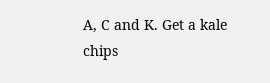A, C and K. Get a kale chips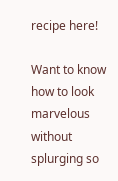recipe here!

Want to know how to look marvelous without splurging so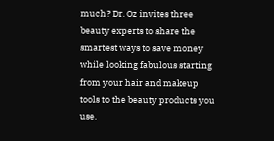much? Dr. Oz invites three beauty experts to share the smartest ways to save money while looking fabulous starting from your hair and makeup tools to the beauty products you use.